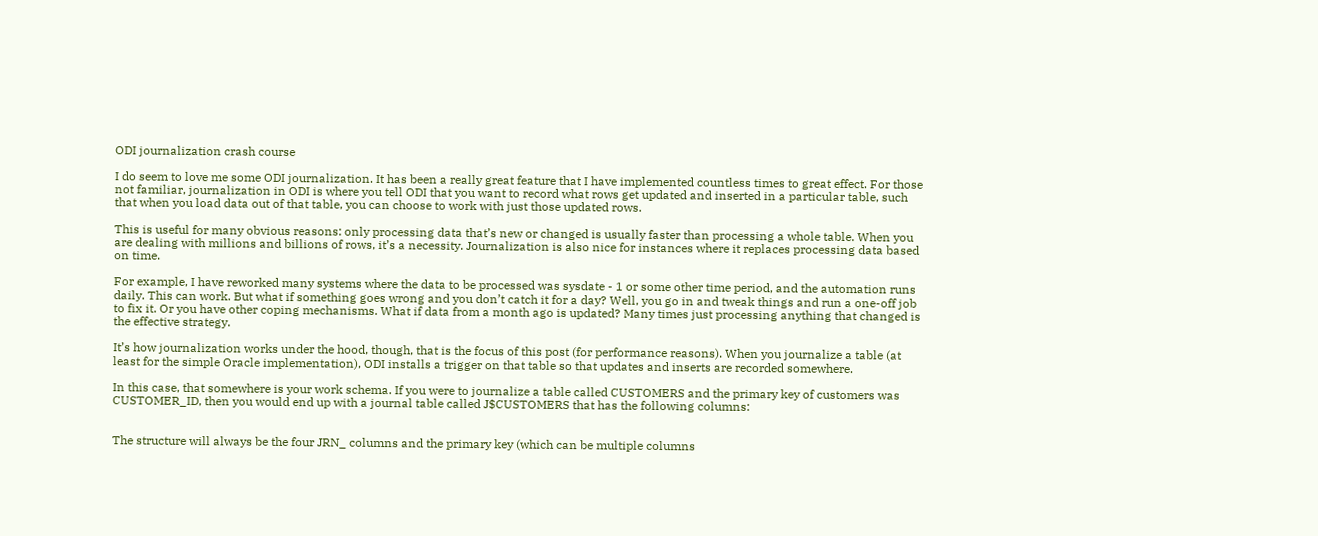ODI journalization crash course

I do seem to love me some ODI journalization. It has been a really great feature that I have implemented countless times to great effect. For those not familiar, journalization in ODI is where you tell ODI that you want to record what rows get updated and inserted in a particular table, such that when you load data out of that table, you can choose to work with just those updated rows.

This is useful for many obvious reasons: only processing data that’s new or changed is usually faster than processing a whole table. When you are dealing with millions and billions of rows, it’s a necessity. Journalization is also nice for instances where it replaces processing data based on time.

For example, I have reworked many systems where the data to be processed was sysdate - 1 or some other time period, and the automation runs daily. This can work. But what if something goes wrong and you don’t catch it for a day? Well, you go in and tweak things and run a one-off job to fix it. Or you have other coping mechanisms. What if data from a month ago is updated? Many times just processing anything that changed is the effective strategy.

It’s how journalization works under the hood, though, that is the focus of this post (for performance reasons). When you journalize a table (at least for the simple Oracle implementation), ODI installs a trigger on that table so that updates and inserts are recorded somewhere.

In this case, that somewhere is your work schema. If you were to journalize a table called CUSTOMERS and the primary key of customers was CUSTOMER_ID, then you would end up with a journal table called J$CUSTOMERS that has the following columns:


The structure will always be the four JRN_ columns and the primary key (which can be multiple columns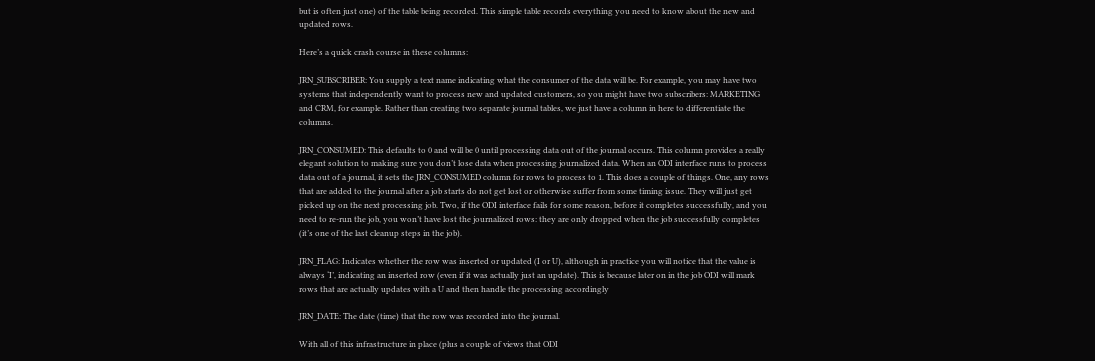but is often just one) of the table being recorded. This simple table records everything you need to know about the new and updated rows.

Here’s a quick crash course in these columns:

JRN_SUBSCRIBER: You supply a text name indicating what the consumer of the data will be. For example, you may have two systems that independently want to process new and updated customers, so you might have two subscribers: MARKETING and CRM, for example. Rather than creating two separate journal tables, we just have a column in here to differentiate the columns.

JRN_CONSUMED: This defaults to 0 and will be 0 until processing data out of the journal occurs. This column provides a really elegant solution to making sure you don’t lose data when processing journalized data. When an ODI interface runs to process data out of a journal, it sets the JRN_CONSUMED column for rows to process to 1. This does a couple of things. One, any rows that are added to the journal after a job starts do not get lost or otherwise suffer from some timing issue. They will just get picked up on the next processing job. Two, if the ODI interface fails for some reason, before it completes successfully, and you need to re-run the job, you won’t have lost the journalized rows: they are only dropped when the job successfully completes (it’s one of the last cleanup steps in the job).

JRN_FLAG: Indicates whether the row was inserted or updated (I or U), although in practice you will notice that the value is always ‘I’, indicating an inserted row (even if it was actually just an update). This is because later on in the job ODI will mark rows that are actually updates with a U and then handle the processing accordingly

JRN_DATE: The date (time) that the row was recorded into the journal.

With all of this infrastructure in place (plus a couple of views that ODI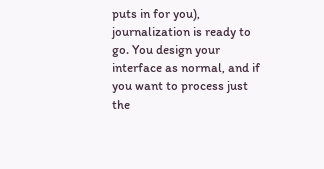puts in for you), journalization is ready to go. You design your interface as normal, and if you want to process just the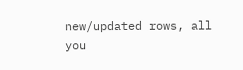new/updated rows, all you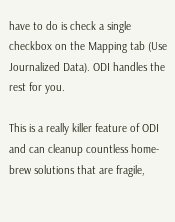have to do is check a single checkbox on the Mapping tab (Use Journalized Data). ODI handles the rest for you.

This is a really killer feature of ODI and can cleanup countless home-brew solutions that are fragile,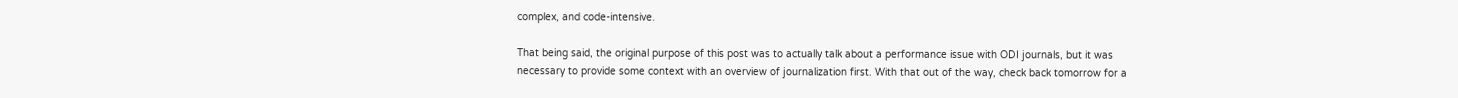complex, and code-intensive.

That being said, the original purpose of this post was to actually talk about a performance issue with ODI journals, but it was necessary to provide some context with an overview of journalization first. With that out of the way, check back tomorrow for a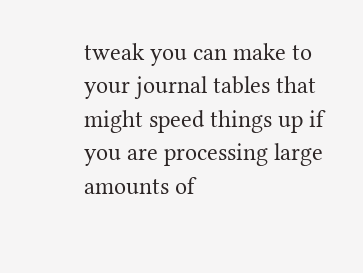tweak you can make to your journal tables that might speed things up if you are processing large amounts of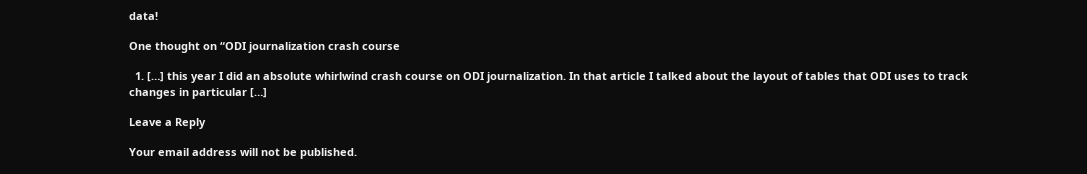data!

One thought on “ODI journalization crash course

  1. […] this year I did an absolute whirlwind crash course on ODI journalization. In that article I talked about the layout of tables that ODI uses to track changes in particular […]

Leave a Reply

Your email address will not be published.